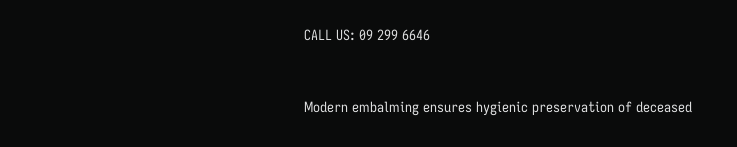CALL US: 09 299 6646


Modern embalming ensures hygienic preservation of deceased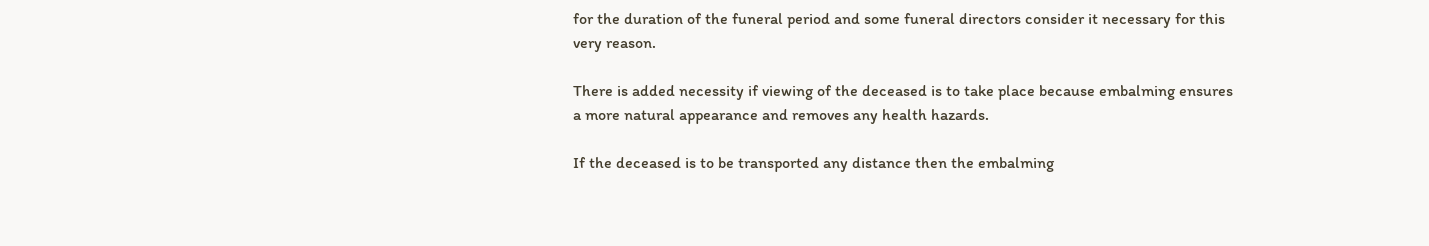for the duration of the funeral period and some funeral directors consider it necessary for this very reason.

There is added necessity if viewing of the deceased is to take place because embalming ensures a more natural appearance and removes any health hazards.

If the deceased is to be transported any distance then the embalming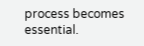process becomes essential.